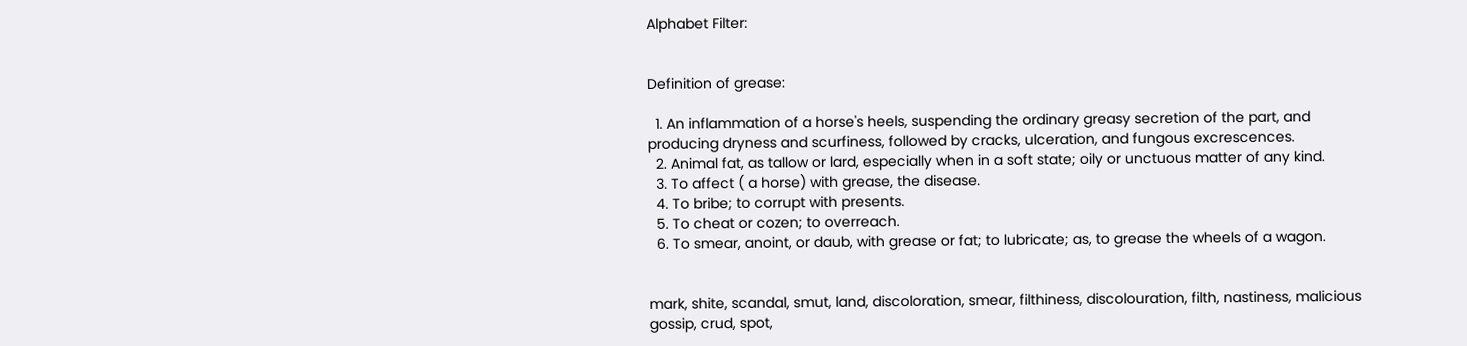Alphabet Filter:


Definition of grease:

  1. An inflammation of a horse's heels, suspending the ordinary greasy secretion of the part, and producing dryness and scurfiness, followed by cracks, ulceration, and fungous excrescences.
  2. Animal fat, as tallow or lard, especially when in a soft state; oily or unctuous matter of any kind.
  3. To affect ( a horse) with grease, the disease.
  4. To bribe; to corrupt with presents.
  5. To cheat or cozen; to overreach.
  6. To smear, anoint, or daub, with grease or fat; to lubricate; as, to grease the wheels of a wagon.


mark, shite, scandal, smut, land, discoloration, smear, filthiness, discolouration, filth, nastiness, malicious gossip, crud, spot,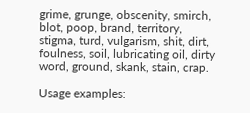grime, grunge, obscenity, smirch, blot, poop, brand, territory, stigma, turd, vulgarism, shit, dirt, foulness, soil, lubricating oil, dirty word, ground, skank, stain, crap.

Usage examples: